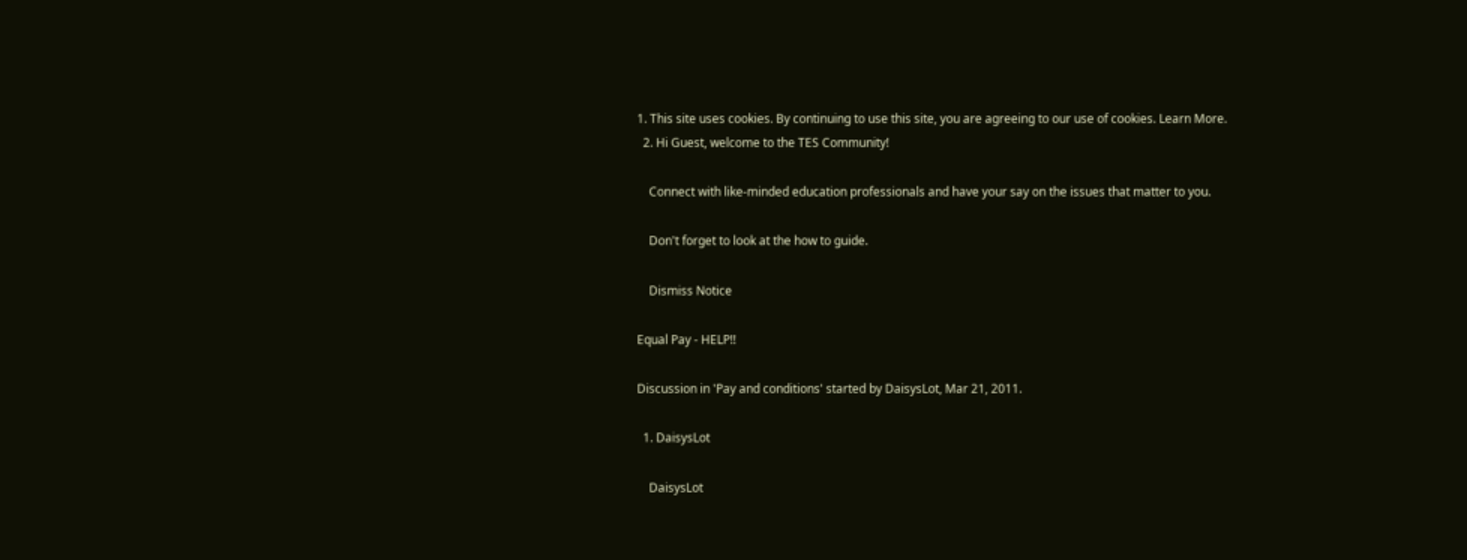1. This site uses cookies. By continuing to use this site, you are agreeing to our use of cookies. Learn More.
  2. Hi Guest, welcome to the TES Community!

    Connect with like-minded education professionals and have your say on the issues that matter to you.

    Don't forget to look at the how to guide.

    Dismiss Notice

Equal Pay - HELP!!

Discussion in 'Pay and conditions' started by DaisysLot, Mar 21, 2011.

  1. DaisysLot

    DaisysLot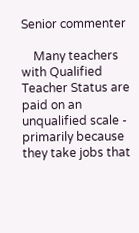Senior commenter

    Many teachers with Qualified Teacher Status are paid on an unqualified scale - primarily because they take jobs that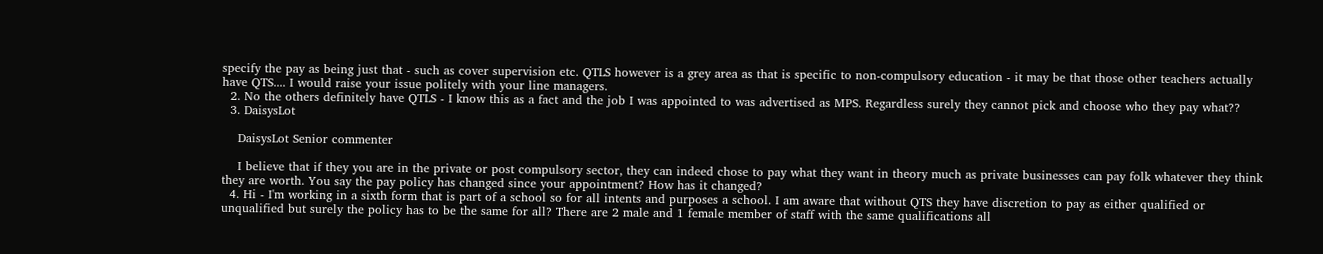specify the pay as being just that - such as cover supervision etc. QTLS however is a grey area as that is specific to non-compulsory education - it may be that those other teachers actually have QTS.... I would raise your issue politely with your line managers.
  2. No the others definitely have QTLS - I know this as a fact and the job I was appointed to was advertised as MPS. Regardless surely they cannot pick and choose who they pay what??
  3. DaisysLot

    DaisysLot Senior commenter

    I believe that if they you are in the private or post compulsory sector, they can indeed chose to pay what they want in theory much as private businesses can pay folk whatever they think they are worth. You say the pay policy has changed since your appointment? How has it changed?
  4. Hi - I'm working in a sixth form that is part of a school so for all intents and purposes a school. I am aware that without QTS they have discretion to pay as either qualified or unqualified but surely the policy has to be the same for all? There are 2 male and 1 female member of staff with the same qualifications all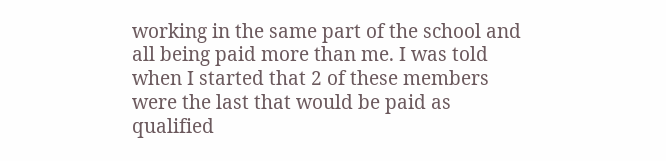working in the same part of the school and all being paid more than me. I was told when I started that 2 of these members were the last that would be paid as qualified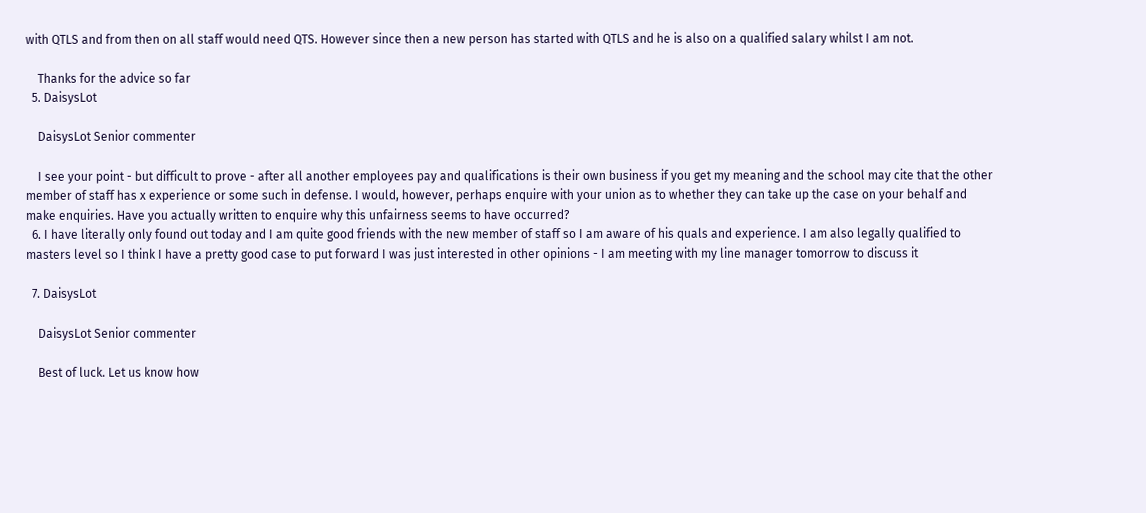with QTLS and from then on all staff would need QTS. However since then a new person has started with QTLS and he is also on a qualified salary whilst I am not.

    Thanks for the advice so far
  5. DaisysLot

    DaisysLot Senior commenter

    I see your point - but difficult to prove - after all another employees pay and qualifications is their own business if you get my meaning and the school may cite that the other member of staff has x experience or some such in defense. I would, however, perhaps enquire with your union as to whether they can take up the case on your behalf and make enquiries. Have you actually written to enquire why this unfairness seems to have occurred?
  6. I have literally only found out today and I am quite good friends with the new member of staff so I am aware of his quals and experience. I am also legally qualified to masters level so I think I have a pretty good case to put forward I was just interested in other opinions - I am meeting with my line manager tomorrow to discuss it

  7. DaisysLot

    DaisysLot Senior commenter

    Best of luck. Let us know how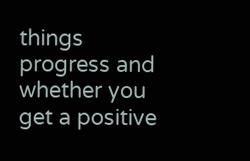things progress and whether you get a positive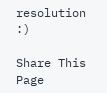resolution :)

Share This Page